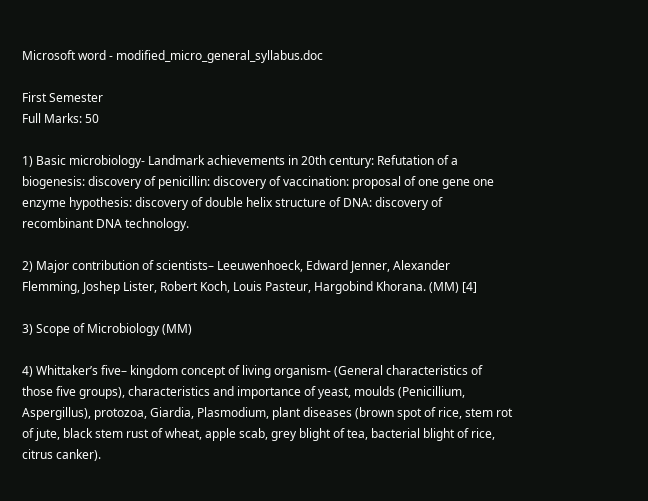Microsoft word - modified_micro_general_syllabus.doc

First Semester
Full Marks: 50

1) Basic microbiology- Landmark achievements in 20th century: Refutation of a
biogenesis: discovery of penicillin: discovery of vaccination: proposal of one gene one
enzyme hypothesis: discovery of double helix structure of DNA: discovery of
recombinant DNA technology.

2) Major contribution of scientists– Leeuwenhoeck, Edward Jenner, Alexander
Flemming, Joshep Lister, Robert Koch, Louis Pasteur, Hargobind Khorana. (MM) [4]

3) Scope of Microbiology (MM)

4) Whittaker’s five– kingdom concept of living organism- (General characteristics of
those five groups), characteristics and importance of yeast, moulds (Penicillium,
Aspergillus), protozoa, Giardia, Plasmodium, plant diseases (brown spot of rice, stem rot
of jute, black stem rust of wheat, apple scab, grey blight of tea, bacterial blight of rice,
citrus canker).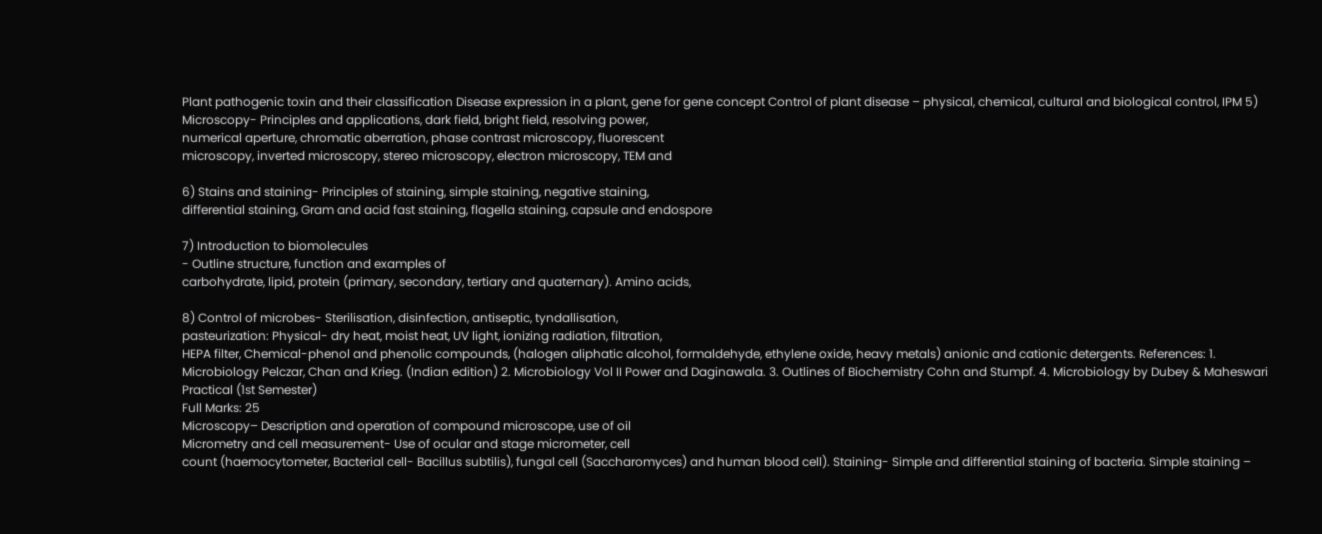Plant pathogenic toxin and their classification Disease expression in a plant, gene for gene concept Control of plant disease – physical, chemical, cultural and biological control, IPM 5) Microscopy- Principles and applications, dark field, bright field, resolving power,
numerical aperture, chromatic aberration, phase contrast microscopy, fluorescent
microscopy, inverted microscopy, stereo microscopy, electron microscopy, TEM and

6) Stains and staining- Principles of staining, simple staining, negative staining,
differential staining, Gram and acid fast staining, flagella staining, capsule and endospore

7) Introduction to biomolecules
- Outline structure, function and examples of
carbohydrate, lipid, protein (primary, secondary, tertiary and quaternary). Amino acids,

8) Control of microbes- Sterilisation, disinfection, antiseptic, tyndallisation,
pasteurization: Physical- dry heat, moist heat, UV light, ionizing radiation, filtration,
HEPA filter, Chemical-phenol and phenolic compounds, (halogen aliphatic alcohol, formaldehyde, ethylene oxide, heavy metals) anionic and cationic detergents. References: 1. Microbiology Pelczar, Chan and Krieg. (Indian edition) 2. Microbiology Vol II Power and Daginawala. 3. Outlines of Biochemistry Cohn and Stumpf. 4. Microbiology by Dubey & Maheswari
Practical (1st Semester)
Full Marks: 25
Microscopy– Description and operation of compound microscope, use of oil
Micrometry and cell measurement- Use of ocular and stage micrometer, cell
count (haemocytometer, Bacterial cell- Bacillus subtilis), fungal cell (Saccharomyces) and human blood cell). Staining- Simple and differential staining of bacteria. Simple staining –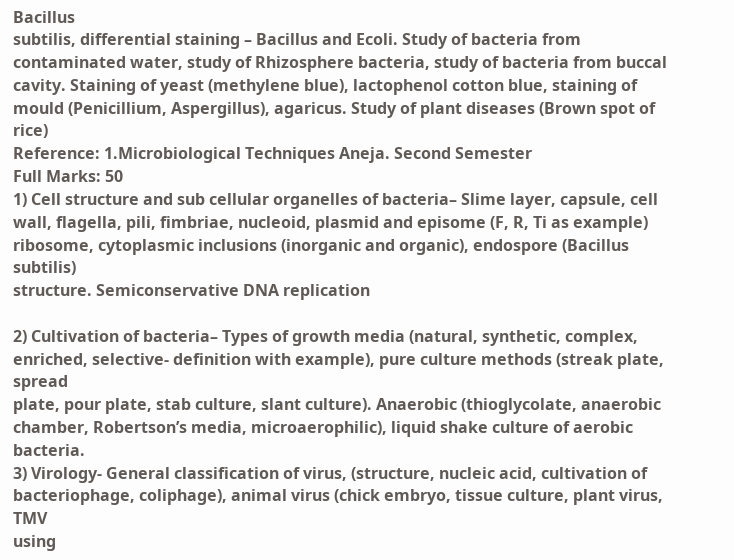Bacillus
subtilis, differential staining – Bacillus and Ecoli. Study of bacteria from contaminated water, study of Rhizosphere bacteria, study of bacteria from buccal cavity. Staining of yeast (methylene blue), lactophenol cotton blue, staining of mould (Penicillium, Aspergillus), agaricus. Study of plant diseases (Brown spot of rice)
Reference: 1.Microbiological Techniques Aneja. Second Semester
Full Marks: 50
1) Cell structure and sub cellular organelles of bacteria– Slime layer, capsule, cell
wall, flagella, pili, fimbriae, nucleoid, plasmid and episome (F, R, Ti as example)
ribosome, cytoplasmic inclusions (inorganic and organic), endospore (Bacillus subtilis)
structure. Semiconservative DNA replication

2) Cultivation of bacteria– Types of growth media (natural, synthetic, complex,
enriched, selective- definition with example), pure culture methods (streak plate, spread
plate, pour plate, stab culture, slant culture). Anaerobic (thioglycolate, anaerobic
chamber, Robertson’s media, microaerophilic), liquid shake culture of aerobic bacteria.
3) Virology- General classification of virus, (structure, nucleic acid, cultivation of
bacteriophage, coliphage), animal virus (chick embryo, tissue culture, plant virus, TMV
using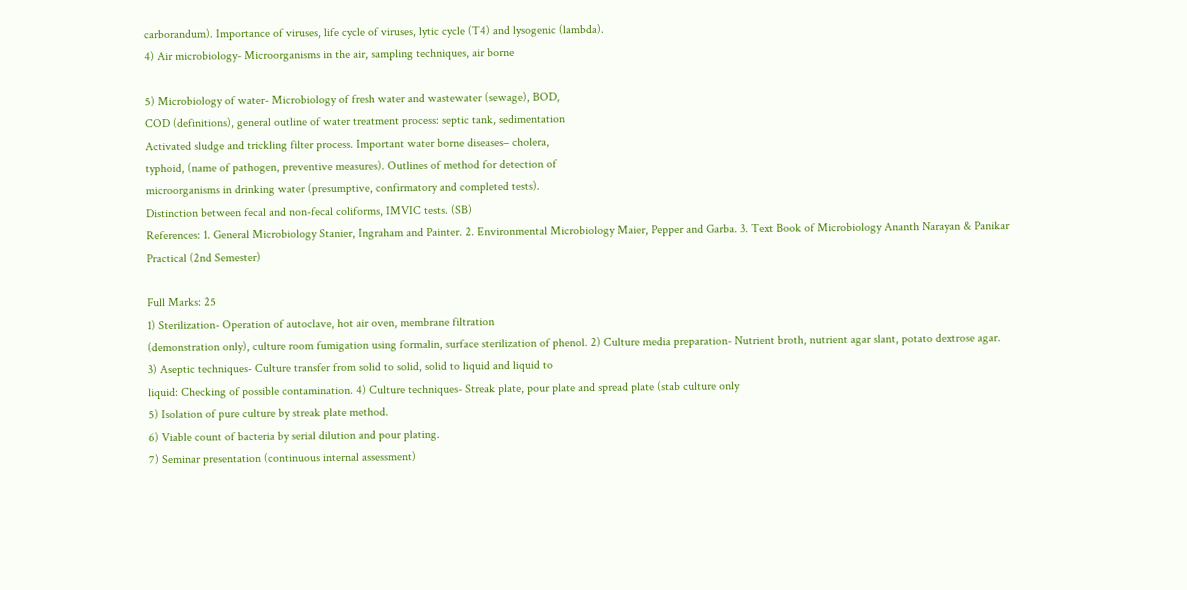carborandum). Importance of viruses, life cycle of viruses, lytic cycle (T4) and lysogenic (lambda).
4) Air microbiology- Microorganisms in the air, sampling techniques, air borne

5) Microbiology of water- Microbiology of fresh water and wastewater (sewage), BOD,
COD (definitions), general outline of water treatment process: septic tank, sedimentation
Activated sludge and trickling filter process. Important water borne diseases– cholera,
typhoid, (name of pathogen, preventive measures). Outlines of method for detection of
microorganisms in drinking water (presumptive, confirmatory and completed tests).
Distinction between fecal and non-fecal coliforms, IMVIC tests. (SB)
References: 1. General Microbiology Stanier, Ingraham and Painter. 2. Environmental Microbiology Maier, Pepper and Garba. 3. Text Book of Microbiology Ananth Narayan & Panikar
Practical (2nd Semester)

Full Marks: 25
1) Sterilization- Operation of autoclave, hot air oven, membrane filtration
(demonstration only), culture room fumigation using formalin, surface sterilization of phenol. 2) Culture media preparation- Nutrient broth, nutrient agar slant, potato dextrose agar.
3) Aseptic techniques- Culture transfer from solid to solid, solid to liquid and liquid to
liquid: Checking of possible contamination. 4) Culture techniques- Streak plate, pour plate and spread plate (stab culture only
5) Isolation of pure culture by streak plate method.
6) Viable count of bacteria by serial dilution and pour plating.
7) Seminar presentation (continuous internal assessment)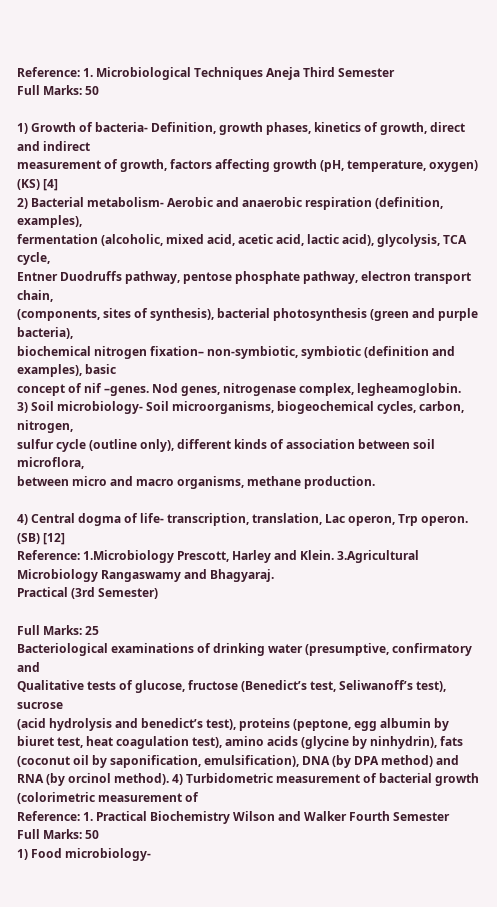Reference: 1. Microbiological Techniques Aneja Third Semester
Full Marks: 50

1) Growth of bacteria- Definition, growth phases, kinetics of growth, direct and indirect
measurement of growth, factors affecting growth (pH, temperature, oxygen) (KS) [4]
2) Bacterial metabolism- Aerobic and anaerobic respiration (definition, examples),
fermentation (alcoholic, mixed acid, acetic acid, lactic acid), glycolysis, TCA cycle,
Entner Duodruffs pathway, pentose phosphate pathway, electron transport chain,
(components, sites of synthesis), bacterial photosynthesis (green and purple bacteria),
biochemical nitrogen fixation– non-symbiotic, symbiotic (definition and examples), basic
concept of nif –genes. Nod genes, nitrogenase complex, legheamoglobin.
3) Soil microbiology- Soil microorganisms, biogeochemical cycles, carbon, nitrogen,
sulfur cycle (outline only), different kinds of association between soil microflora,
between micro and macro organisms, methane production.

4) Central dogma of life- transcription, translation, Lac operon, Trp operon. (SB) [12]
Reference: 1.Microbiology Prescott, Harley and Klein. 3.Agricultural Microbiology Rangaswamy and Bhagyaraj.
Practical (3rd Semester)

Full Marks: 25
Bacteriological examinations of drinking water (presumptive, confirmatory and
Qualitative tests of glucose, fructose (Benedict’s test, Seliwanoff’s test), sucrose
(acid hydrolysis and benedict’s test), proteins (peptone, egg albumin by biuret test, heat coagulation test), amino acids (glycine by ninhydrin), fats (coconut oil by saponification, emulsification), DNA (by DPA method) and RNA (by orcinol method). 4) Turbidometric measurement of bacterial growth (colorimetric measurement of
Reference: 1. Practical Biochemistry Wilson and Walker Fourth Semester
Full Marks: 50
1) Food microbiology-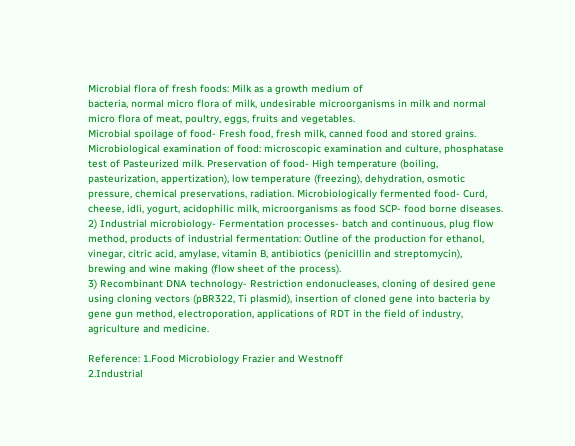Microbial flora of fresh foods: Milk as a growth medium of
bacteria, normal micro flora of milk, undesirable microorganisms in milk and normal
micro flora of meat, poultry, eggs, fruits and vegetables.
Microbial spoilage of food- Fresh food, fresh milk, canned food and stored grains. Microbiological examination of food: microscopic examination and culture, phosphatase test of Pasteurized milk. Preservation of food- High temperature (boiling, pasteurization, appertization), low temperature (freezing), dehydration, osmotic pressure, chemical preservations, radiation. Microbiologically fermented food- Curd, cheese, idli, yogurt, acidophilic milk, microorganisms as food SCP- food borne diseases. 2) Industrial microbiology- Fermentation processes- batch and continuous, plug flow
method, products of industrial fermentation: Outline of the production for ethanol,
vinegar, citric acid, amylase, vitamin B, antibiotics (penicillin and streptomycin),
brewing and wine making (flow sheet of the process).
3) Recombinant DNA technology- Restriction endonucleases, cloning of desired gene
using cloning vectors (pBR322, Ti plasmid), insertion of cloned gene into bacteria by
gene gun method, electroporation, applications of RDT in the field of industry,
agriculture and medicine.

Reference: 1.Food Microbiology Frazier and Westnoff
2.Industrial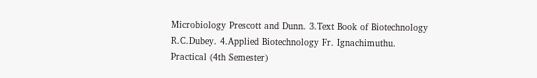Microbiology Prescott and Dunn. 3.Text Book of Biotechnology R.C.Dubey. 4.Applied Biotechnology Fr. Ignachimuthu.
Practical (4th Semester)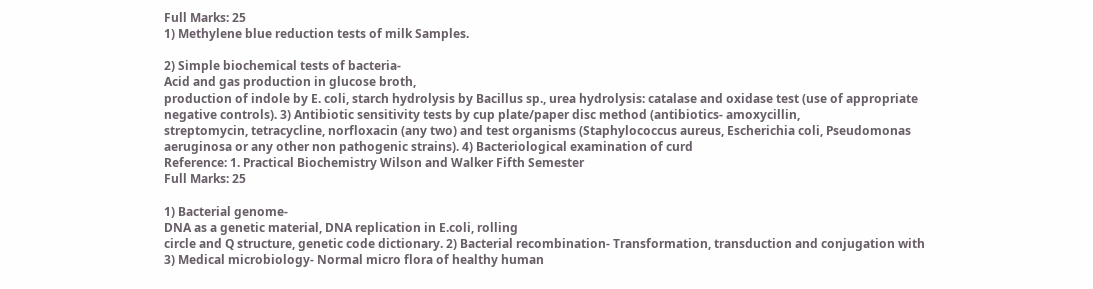Full Marks: 25
1) Methylene blue reduction tests of milk Samples.

2) Simple biochemical tests of bacteria-
Acid and gas production in glucose broth,
production of indole by E. coli, starch hydrolysis by Bacillus sp., urea hydrolysis: catalase and oxidase test (use of appropriate negative controls). 3) Antibiotic sensitivity tests by cup plate/paper disc method (antibiotics- amoxycillin,
streptomycin, tetracycline, norfloxacin (any two) and test organisms (Staphylococcus aureus, Escherichia coli, Pseudomonas aeruginosa or any other non pathogenic strains). 4) Bacteriological examination of curd
Reference: 1. Practical Biochemistry Wilson and Walker Fifth Semester
Full Marks: 25

1) Bacterial genome-
DNA as a genetic material, DNA replication in E.coli, rolling
circle and Q structure, genetic code dictionary. 2) Bacterial recombination- Transformation, transduction and conjugation with
3) Medical microbiology- Normal micro flora of healthy human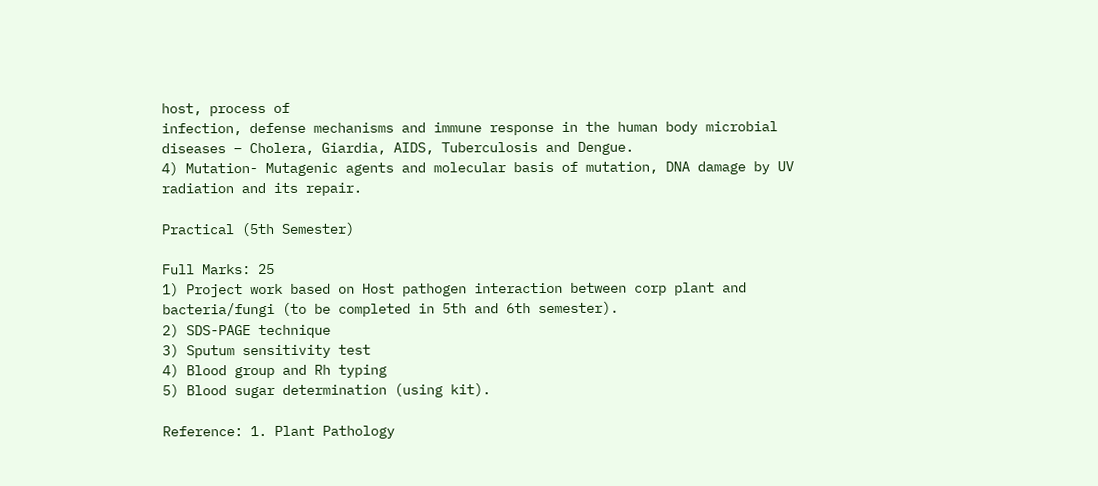host, process of
infection, defense mechanisms and immune response in the human body microbial
diseases – Cholera, Giardia, AIDS, Tuberculosis and Dengue.
4) Mutation- Mutagenic agents and molecular basis of mutation, DNA damage by UV
radiation and its repair.

Practical (5th Semester)

Full Marks: 25
1) Project work based on Host pathogen interaction between corp plant and
bacteria/fungi (to be completed in 5th and 6th semester).
2) SDS-PAGE technique
3) Sputum sensitivity test
4) Blood group and Rh typing
5) Blood sugar determination (using kit).

Reference: 1. Plant Pathology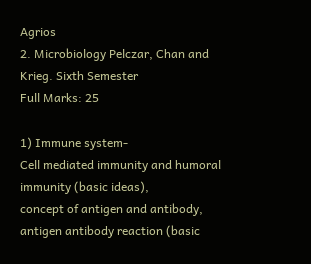Agrios
2. Microbiology Pelczar, Chan and Krieg. Sixth Semester
Full Marks: 25

1) Immune system-
Cell mediated immunity and humoral immunity (basic ideas),
concept of antigen and antibody, antigen antibody reaction (basic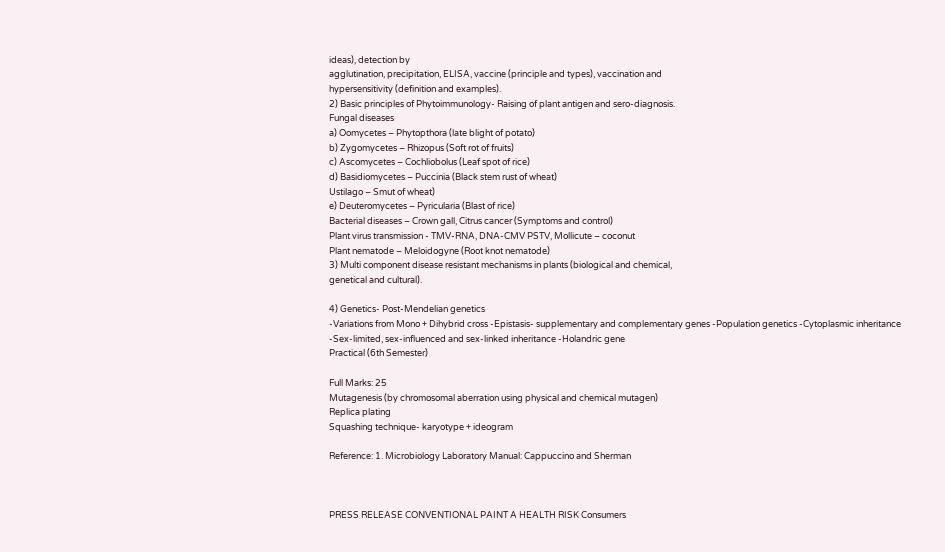ideas), detection by
agglutination, precipitation, ELISA, vaccine (principle and types), vaccination and
hypersensitivity (definition and examples).
2) Basic principles of Phytoimmunology- Raising of plant antigen and sero-diagnosis.
Fungal diseases
a) Oomycetes – Phytopthora (late blight of potato)
b) Zygomycetes – Rhizopus (Soft rot of fruits)
c) Ascomycetes – Cochliobolus (Leaf spot of rice)
d) Basidiomycetes – Puccinia (Black stem rust of wheat)
Ustilago – Smut of wheat)
e) Deuteromycetes – Pyricularia (Blast of rice)
Bacterial diseases – Crown gall, Citrus cancer (Symptoms and control)
Plant virus transmission - TMV-RNA, DNA-CMV PSTV, Mollicute – coconut
Plant nematode – Meloidogyne (Root knot nematode)
3) Multi component disease resistant mechanisms in plants (biological and chemical,
genetical and cultural).

4) Genetics- Post-Mendelian genetics
-Variations from Mono + Dihybrid cross -Epistasis- supplementary and complementary genes -Population genetics -Cytoplasmic inheritance -Sex-limited, sex-influenced and sex-linked inheritance -Holandric gene
Practical (6th Semester)

Full Marks: 25
Mutagenesis (by chromosomal aberration using physical and chemical mutagen)
Replica plating
Squashing technique- karyotype + ideogram

Reference: 1. Microbiology Laboratory Manual: Cappuccino and Sherman



PRESS RELEASE CONVENTIONAL PAINT A HEALTH RISK Consumers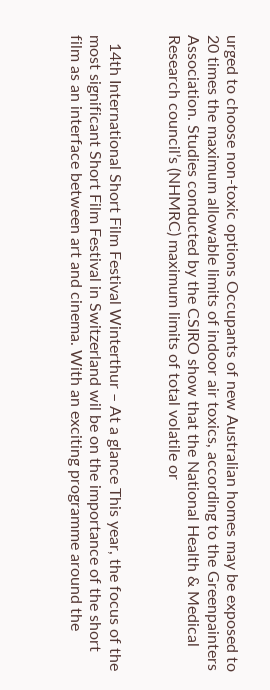urged to choose non-toxic options Occupants of new Australian homes may be exposed to 20 times the maximum allowable limits of indoor air toxics, according to the Greenpainters Association. Studies conducted by the CSIRO show that the National Health & Medical Research council’s (NHMRC) maximum limits of total volatile or


  14th International Short Film Festival Winterthur – At a glance This year, the focus of the most significant Short Film Festival in Switzerland wil be on the importance of the short film as an interface between art and cinema. With an exciting programme around the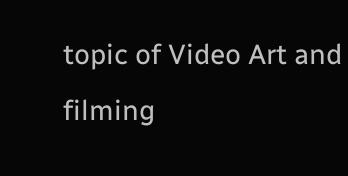topic of Video Art and filming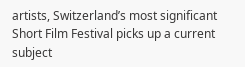artists, Switzerland’s most significant Short Film Festival picks up a current subject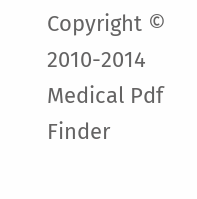Copyright © 2010-2014 Medical Pdf Finder